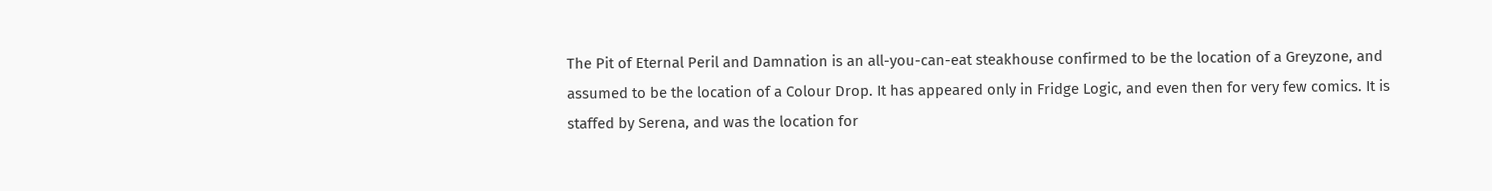The Pit of Eternal Peril and Damnation is an all-you-can-eat steakhouse confirmed to be the location of a Greyzone, and assumed to be the location of a Colour Drop. It has appeared only in Fridge Logic, and even then for very few comics. It is staffed by Serena, and was the location for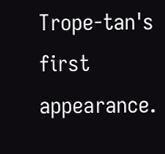Trope-tan's first appearance.